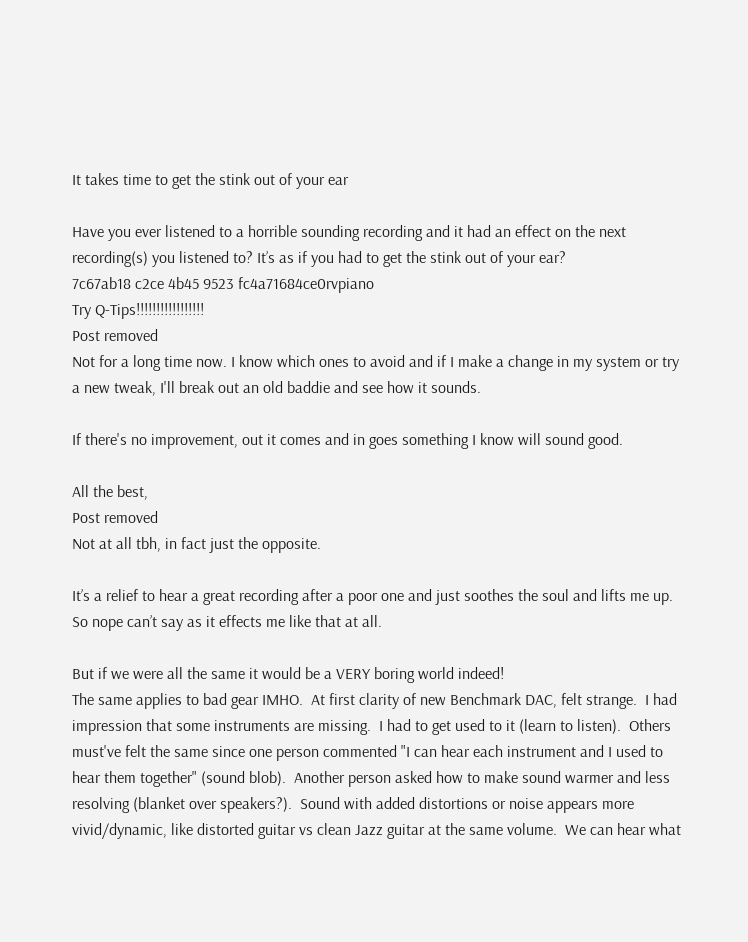It takes time to get the stink out of your ear

Have you ever listened to a horrible sounding recording and it had an effect on the next recording(s) you listened to? It’s as if you had to get the stink out of your ear?
7c67ab18 c2ce 4b45 9523 fc4a71684ce0rvpiano
Try Q-Tips!!!!!!!!!!!!!!!!!
Post removed
Not for a long time now. I know which ones to avoid and if I make a change in my system or try a new tweak, I'll break out an old baddie and see how it sounds.

If there's no improvement, out it comes and in goes something I know will sound good.

All the best,
Post removed
Not at all tbh, in fact just the opposite.

It’s a relief to hear a great recording after a poor one and just soothes the soul and lifts me up.
So nope can’t say as it effects me like that at all.

But if we were all the same it would be a VERY boring world indeed!
The same applies to bad gear IMHO.  At first clarity of new Benchmark DAC, felt strange.  I had impression that some instruments are missing.  I had to get used to it (learn to listen).  Others must've felt the same since one person commented "I can hear each instrument and I used to hear them together" (sound blob).  Another person asked how to make sound warmer and less resolving (blanket over speakers?).  Sound with added distortions or noise appears more vivid/dynamic, like distorted guitar vs clean Jazz guitar at the same volume.  We can hear what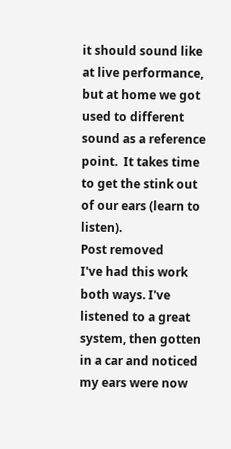it should sound like at live performance, but at home we got used to different sound as a reference point.  It takes time to get the stink out of our ears (learn to listen).
Post removed
I've had this work both ways. I've listened to a great system, then gotten in a car and noticed my ears were now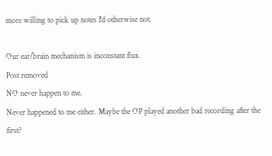more willing to pick up notes I'd otherwise not.

Our ear/brain mechanism is inconstant flux.
Post removed
NO never happen to me.
Never happened to me either. Maybe the OP played another bad recording after the first?